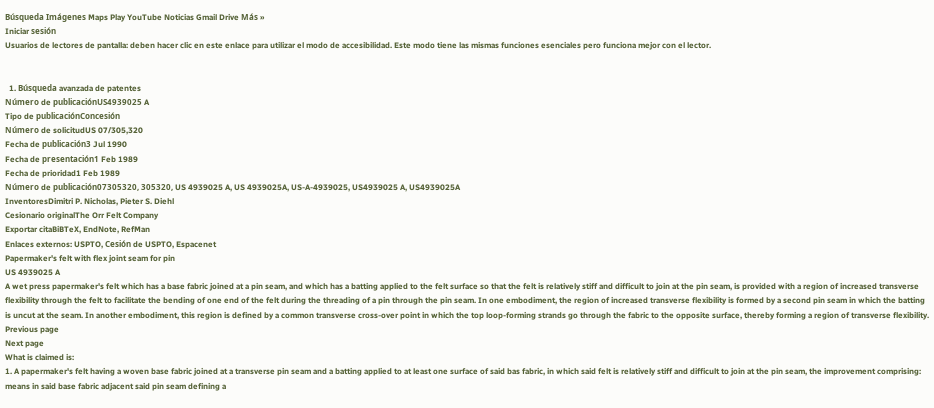Búsqueda Imágenes Maps Play YouTube Noticias Gmail Drive Más »
Iniciar sesión
Usuarios de lectores de pantalla: deben hacer clic en este enlace para utilizar el modo de accesibilidad. Este modo tiene las mismas funciones esenciales pero funciona mejor con el lector.


  1. Búsqueda avanzada de patentes
Número de publicaciónUS4939025 A
Tipo de publicaciónConcesión
Número de solicitudUS 07/305,320
Fecha de publicación3 Jul 1990
Fecha de presentación1 Feb 1989
Fecha de prioridad1 Feb 1989
Número de publicación07305320, 305320, US 4939025 A, US 4939025A, US-A-4939025, US4939025 A, US4939025A
InventoresDimitri P. Nicholas, Pieter S. Diehl
Cesionario originalThe Orr Felt Company
Exportar citaBiBTeX, EndNote, RefMan
Enlaces externos: USPTO, Cesión de USPTO, Espacenet
Papermaker's felt with flex joint seam for pin
US 4939025 A
A wet press papermaker's felt which has a base fabric joined at a pin seam, and which has a batting applied to the felt surface so that the felt is relatively stiff and difficult to join at the pin seam, is provided with a region of increased transverse flexibility through the felt to facilitate the bending of one end of the felt during the threading of a pin through the pin seam. In one embodiment, the region of increased transverse flexibility is formed by a second pin seam in which the batting is uncut at the seam. In another embodiment, this region is defined by a common transverse cross-over point in which the top loop-forming strands go through the fabric to the opposite surface, thereby forming a region of transverse flexibility.
Previous page
Next page
What is claimed is:
1. A papermaker's felt having a woven base fabric joined at a transverse pin seam and a batting applied to at least one surface of said bas fabric, in which said felt is relatively stiff and difficult to join at the pin seam, the improvement comprising:
means in said base fabric adjacent said pin seam defining a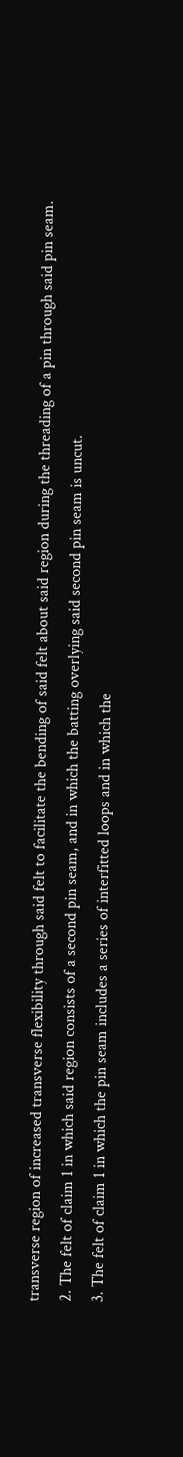transverse region of increased transverse flexibility through said felt to facilitate the bending of said felt about said region during the threading of a pin through said pin seam.
2. The felt of claim 1 in which said region consists of a second pin seam, and in which the batting overlying said second pin seam is uncut.
3. The felt of claim 1 in which the pin seam includes a series of interfitted loops and in which the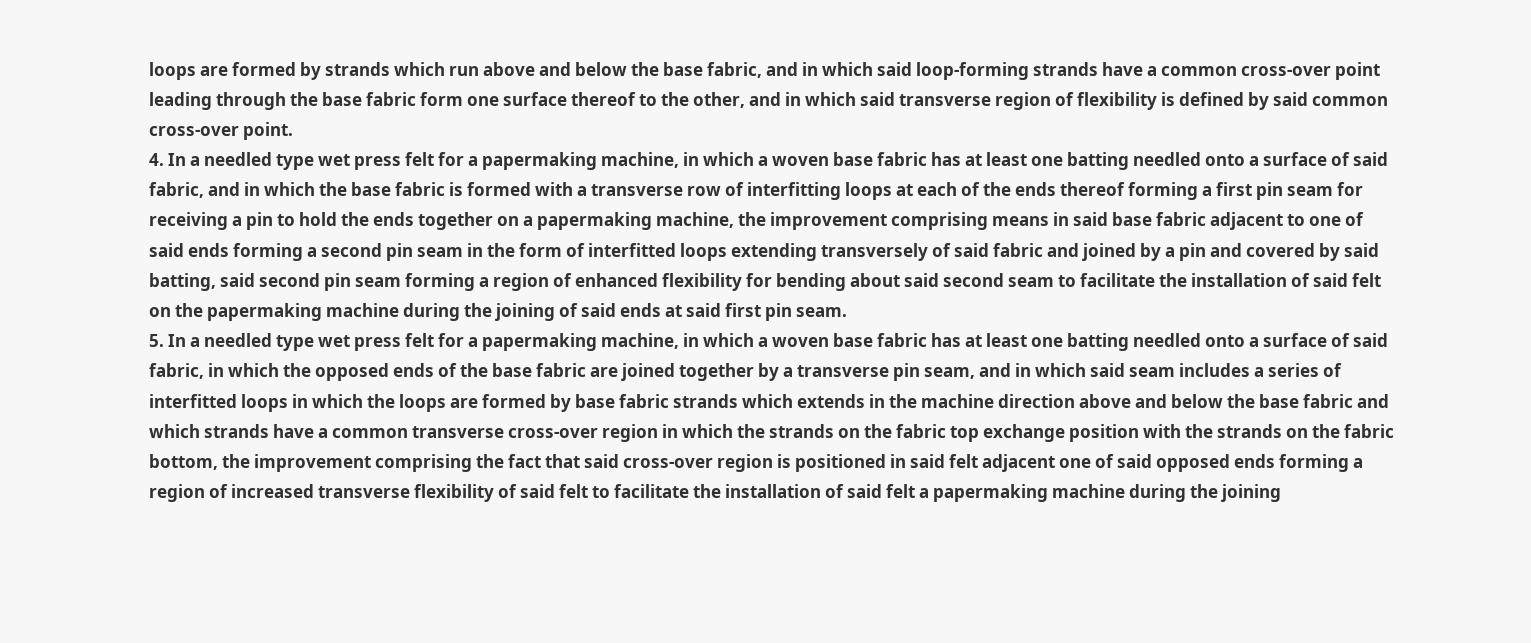loops are formed by strands which run above and below the base fabric, and in which said loop-forming strands have a common cross-over point leading through the base fabric form one surface thereof to the other, and in which said transverse region of flexibility is defined by said common cross-over point.
4. In a needled type wet press felt for a papermaking machine, in which a woven base fabric has at least one batting needled onto a surface of said fabric, and in which the base fabric is formed with a transverse row of interfitting loops at each of the ends thereof forming a first pin seam for receiving a pin to hold the ends together on a papermaking machine, the improvement comprising means in said base fabric adjacent to one of said ends forming a second pin seam in the form of interfitted loops extending transversely of said fabric and joined by a pin and covered by said batting, said second pin seam forming a region of enhanced flexibility for bending about said second seam to facilitate the installation of said felt on the papermaking machine during the joining of said ends at said first pin seam.
5. In a needled type wet press felt for a papermaking machine, in which a woven base fabric has at least one batting needled onto a surface of said fabric, in which the opposed ends of the base fabric are joined together by a transverse pin seam, and in which said seam includes a series of interfitted loops in which the loops are formed by base fabric strands which extends in the machine direction above and below the base fabric and which strands have a common transverse cross-over region in which the strands on the fabric top exchange position with the strands on the fabric bottom, the improvement comprising the fact that said cross-over region is positioned in said felt adjacent one of said opposed ends forming a region of increased transverse flexibility of said felt to facilitate the installation of said felt a papermaking machine during the joining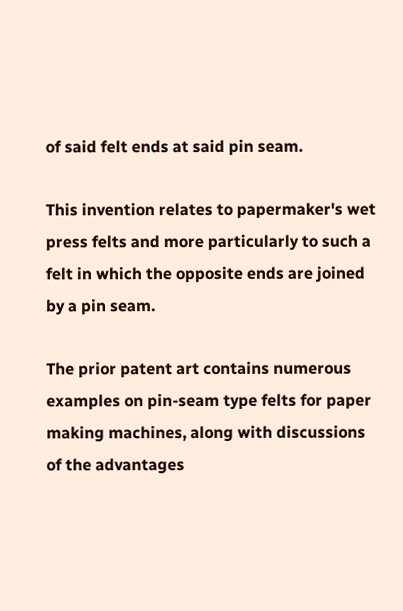of said felt ends at said pin seam.

This invention relates to papermaker's wet press felts and more particularly to such a felt in which the opposite ends are joined by a pin seam.

The prior patent art contains numerous examples on pin-seam type felts for paper making machines, along with discussions of the advantages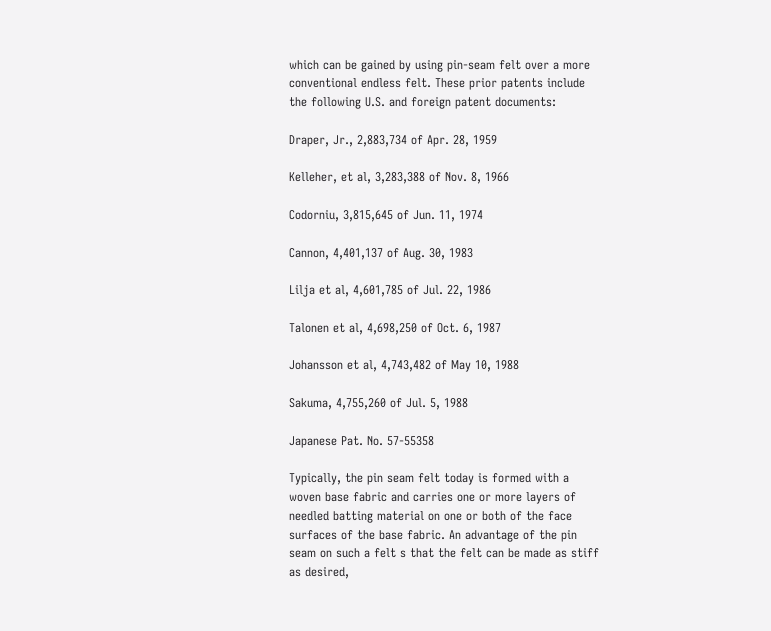which can be gained by using pin-seam felt over a more conventional endless felt. These prior patents include the following U.S. and foreign patent documents:

Draper, Jr., 2,883,734 of Apr. 28, 1959

Kelleher, et al, 3,283,388 of Nov. 8, 1966

Codorniu, 3,815,645 of Jun. 11, 1974

Cannon, 4,401,137 of Aug. 30, 1983

Lilja et al, 4,601,785 of Jul. 22, 1986

Talonen et al, 4,698,250 of Oct. 6, 1987

Johansson et al, 4,743,482 of May 10, 1988

Sakuma, 4,755,260 of Jul. 5, 1988

Japanese Pat. No. 57-55358

Typically, the pin seam felt today is formed with a woven base fabric and carries one or more layers of needled batting material on one or both of the face surfaces of the base fabric. An advantage of the pin seam on such a felt s that the felt can be made as stiff as desired,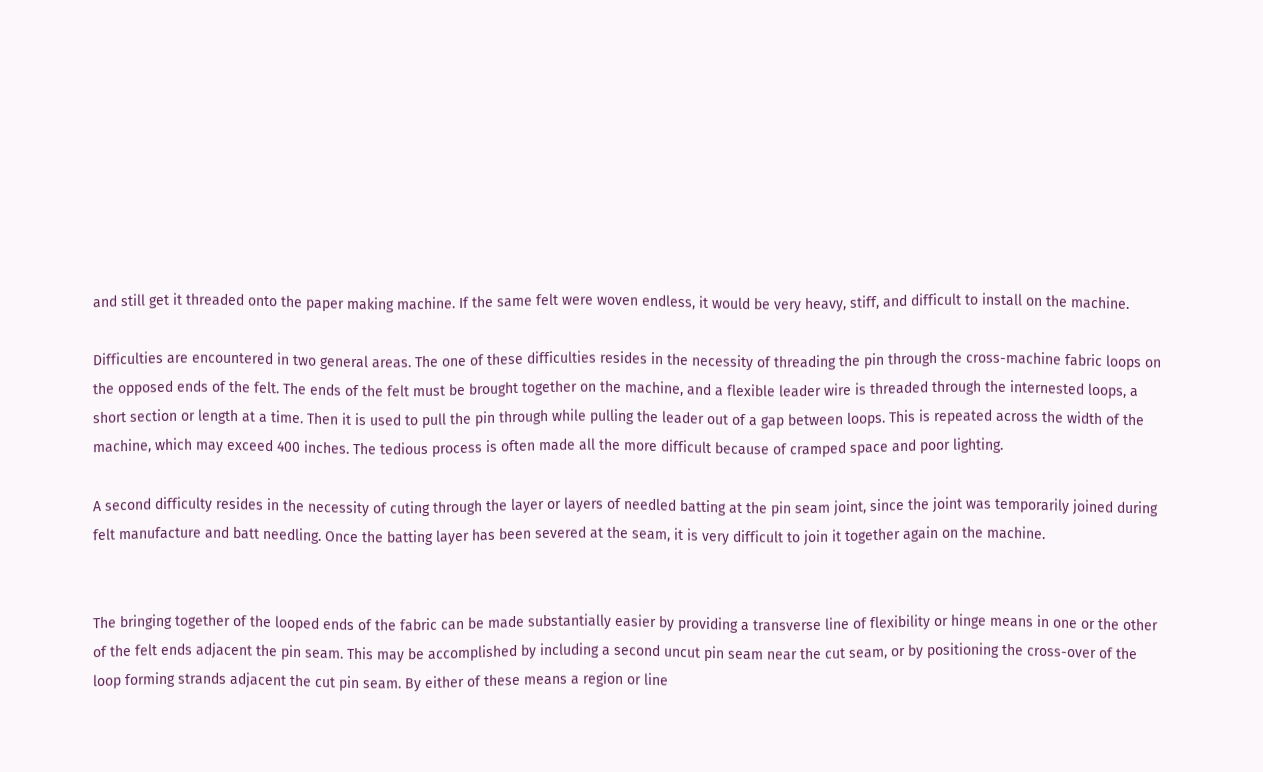and still get it threaded onto the paper making machine. If the same felt were woven endless, it would be very heavy, stiff, and difficult to install on the machine.

Difficulties are encountered in two general areas. The one of these difficulties resides in the necessity of threading the pin through the cross-machine fabric loops on the opposed ends of the felt. The ends of the felt must be brought together on the machine, and a flexible leader wire is threaded through the internested loops, a short section or length at a time. Then it is used to pull the pin through while pulling the leader out of a gap between loops. This is repeated across the width of the machine, which may exceed 400 inches. The tedious process is often made all the more difficult because of cramped space and poor lighting.

A second difficulty resides in the necessity of cuting through the layer or layers of needled batting at the pin seam joint, since the joint was temporarily joined during felt manufacture and batt needling. Once the batting layer has been severed at the seam, it is very difficult to join it together again on the machine.


The bringing together of the looped ends of the fabric can be made substantially easier by providing a transverse line of flexibility or hinge means in one or the other of the felt ends adjacent the pin seam. This may be accomplished by including a second uncut pin seam near the cut seam, or by positioning the cross-over of the loop forming strands adjacent the cut pin seam. By either of these means a region or line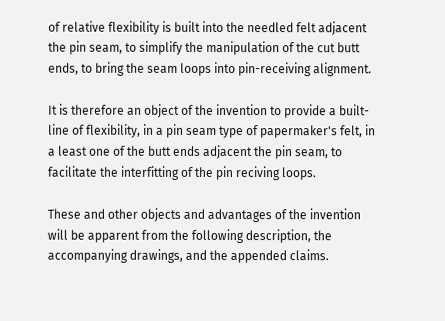of relative flexibility is built into the needled felt adjacent the pin seam, to simplify the manipulation of the cut butt ends, to bring the seam loops into pin-receiving alignment.

It is therefore an object of the invention to provide a built-line of flexibility, in a pin seam type of papermaker's felt, in a least one of the butt ends adjacent the pin seam, to facilitate the interfitting of the pin reciving loops.

These and other objects and advantages of the invention will be apparent from the following description, the accompanying drawings, and the appended claims.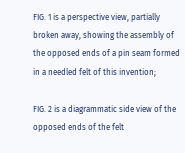FIG. 1 is a perspective view, partially broken away, showing the assembly of the opposed ends of a pin seam formed in a needled felt of this invention;

FIG. 2 is a diagrammatic side view of the opposed ends of the felt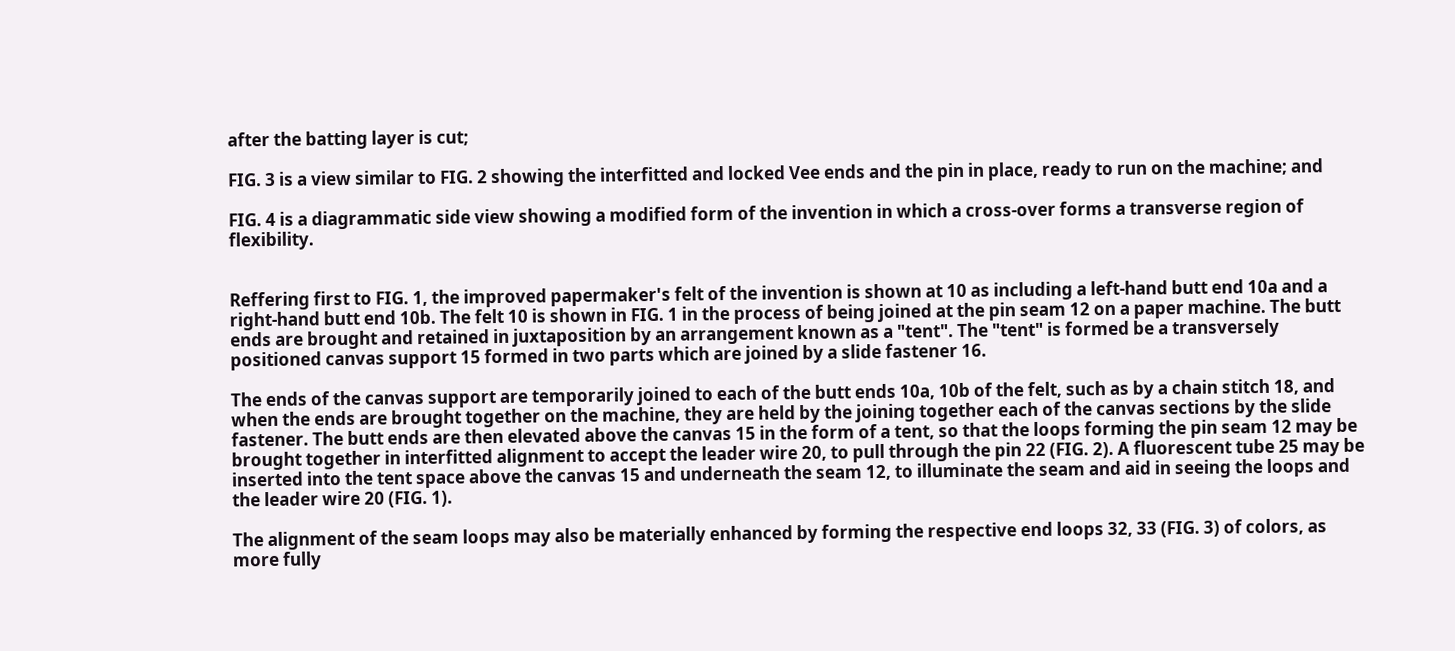after the batting layer is cut;

FIG. 3 is a view similar to FIG. 2 showing the interfitted and locked Vee ends and the pin in place, ready to run on the machine; and

FIG. 4 is a diagrammatic side view showing a modified form of the invention in which a cross-over forms a transverse region of flexibility.


Reffering first to FIG. 1, the improved papermaker's felt of the invention is shown at 10 as including a left-hand butt end 10a and a right-hand butt end 10b. The felt 10 is shown in FIG. 1 in the process of being joined at the pin seam 12 on a paper machine. The butt ends are brought and retained in juxtaposition by an arrangement known as a "tent". The "tent" is formed be a transversely positioned canvas support 15 formed in two parts which are joined by a slide fastener 16.

The ends of the canvas support are temporarily joined to each of the butt ends 10a, 10b of the felt, such as by a chain stitch 18, and when the ends are brought together on the machine, they are held by the joining together each of the canvas sections by the slide fastener. The butt ends are then elevated above the canvas 15 in the form of a tent, so that the loops forming the pin seam 12 may be brought together in interfitted alignment to accept the leader wire 20, to pull through the pin 22 (FIG. 2). A fluorescent tube 25 may be inserted into the tent space above the canvas 15 and underneath the seam 12, to illuminate the seam and aid in seeing the loops and the leader wire 20 (FIG. 1).

The alignment of the seam loops may also be materially enhanced by forming the respective end loops 32, 33 (FIG. 3) of colors, as more fully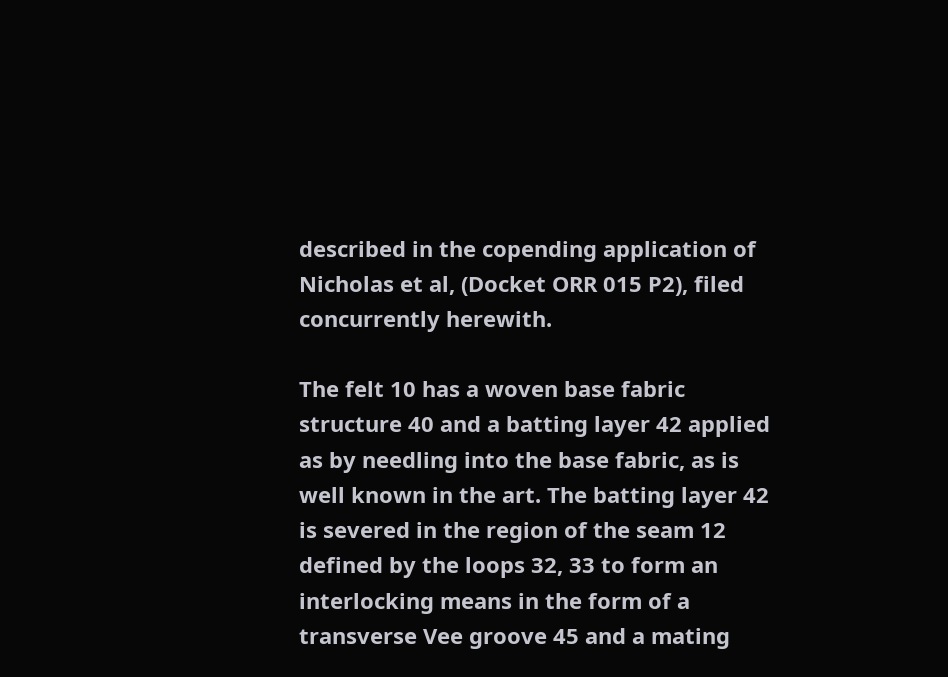described in the copending application of Nicholas et al, (Docket ORR 015 P2), filed concurrently herewith.

The felt 10 has a woven base fabric structure 40 and a batting layer 42 applied as by needling into the base fabric, as is well known in the art. The batting layer 42 is severed in the region of the seam 12 defined by the loops 32, 33 to form an interlocking means in the form of a transverse Vee groove 45 and a mating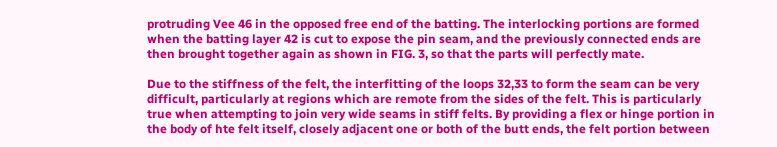protruding Vee 46 in the opposed free end of the batting. The interlocking portions are formed when the batting layer 42 is cut to expose the pin seam, and the previously connected ends are then brought together again as shown in FIG. 3, so that the parts will perfectly mate.

Due to the stiffness of the felt, the interfitting of the loops 32,33 to form the seam can be very difficult, particularly at regions which are remote from the sides of the felt. This is particularly true when attempting to join very wide seams in stiff felts. By providing a flex or hinge portion in the body of hte felt itself, closely adjacent one or both of the butt ends, the felt portion between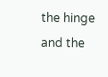the hinge and the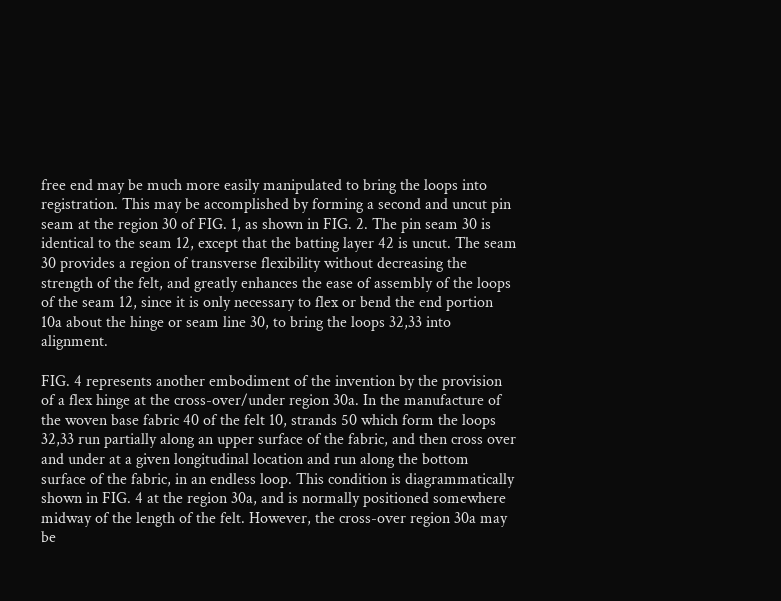free end may be much more easily manipulated to bring the loops into registration. This may be accomplished by forming a second and uncut pin seam at the region 30 of FIG. 1, as shown in FIG. 2. The pin seam 30 is identical to the seam 12, except that the batting layer 42 is uncut. The seam 30 provides a region of transverse flexibility without decreasing the strength of the felt, and greatly enhances the ease of assembly of the loops of the seam 12, since it is only necessary to flex or bend the end portion 10a about the hinge or seam line 30, to bring the loops 32,33 into alignment.

FIG. 4 represents another embodiment of the invention by the provision of a flex hinge at the cross-over/under region 30a. In the manufacture of the woven base fabric 40 of the felt 10, strands 50 which form the loops 32,33 run partially along an upper surface of the fabric, and then cross over and under at a given longitudinal location and run along the bottom surface of the fabric, in an endless loop. This condition is diagrammatically shown in FIG. 4 at the region 30a, and is normally positioned somewhere midway of the length of the felt. However, the cross-over region 30a may be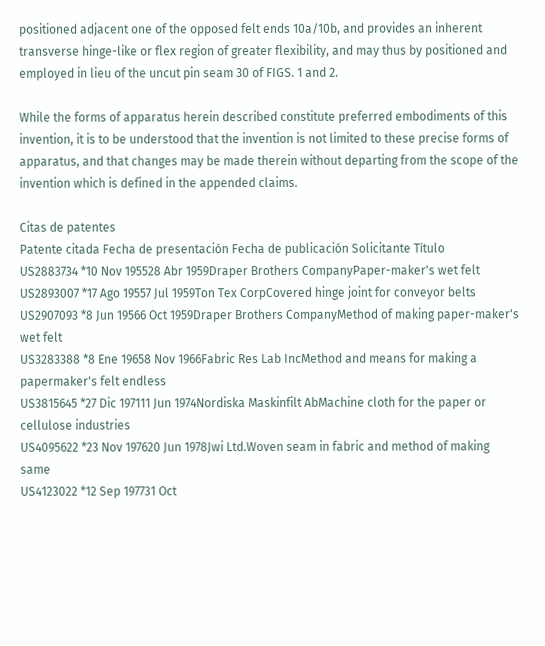positioned adjacent one of the opposed felt ends 10a/10b, and provides an inherent transverse hinge-like or flex region of greater flexibility, and may thus by positioned and employed in lieu of the uncut pin seam 30 of FIGS. 1 and 2.

While the forms of apparatus herein described constitute preferred embodiments of this invention, it is to be understood that the invention is not limited to these precise forms of apparatus, and that changes may be made therein without departing from the scope of the invention which is defined in the appended claims.

Citas de patentes
Patente citada Fecha de presentación Fecha de publicación Solicitante Título
US2883734 *10 Nov 195528 Abr 1959Draper Brothers CompanyPaper-maker's wet felt
US2893007 *17 Ago 19557 Jul 1959Ton Tex CorpCovered hinge joint for conveyor belts
US2907093 *8 Jun 19566 Oct 1959Draper Brothers CompanyMethod of making paper-maker's wet felt
US3283388 *8 Ene 19658 Nov 1966Fabric Res Lab IncMethod and means for making a papermaker's felt endless
US3815645 *27 Dic 197111 Jun 1974Nordiska Maskinfilt AbMachine cloth for the paper or cellulose industries
US4095622 *23 Nov 197620 Jun 1978Jwi Ltd.Woven seam in fabric and method of making same
US4123022 *12 Sep 197731 Oct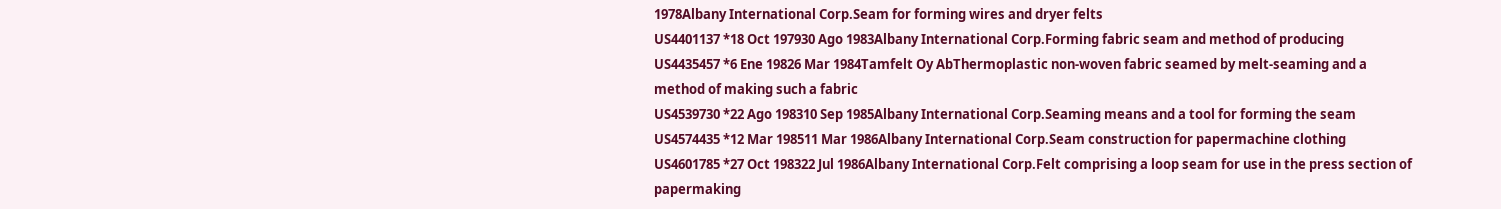1978Albany International Corp.Seam for forming wires and dryer felts
US4401137 *18 Oct 197930 Ago 1983Albany International Corp.Forming fabric seam and method of producing
US4435457 *6 Ene 19826 Mar 1984Tamfelt Oy AbThermoplastic non-woven fabric seamed by melt-seaming and a method of making such a fabric
US4539730 *22 Ago 198310 Sep 1985Albany International Corp.Seaming means and a tool for forming the seam
US4574435 *12 Mar 198511 Mar 1986Albany International Corp.Seam construction for papermachine clothing
US4601785 *27 Oct 198322 Jul 1986Albany International Corp.Felt comprising a loop seam for use in the press section of papermaking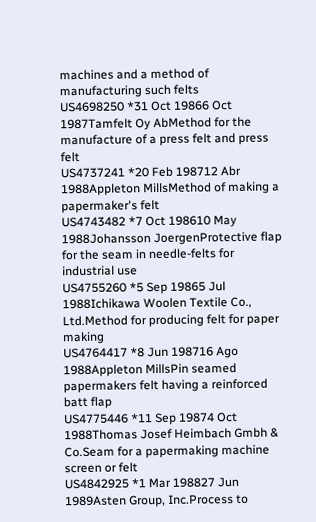machines and a method of manufacturing such felts
US4698250 *31 Oct 19866 Oct 1987Tamfelt Oy AbMethod for the manufacture of a press felt and press felt
US4737241 *20 Feb 198712 Abr 1988Appleton MillsMethod of making a papermaker's felt
US4743482 *7 Oct 198610 May 1988Johansson JoergenProtective flap for the seam in needle-felts for industrial use
US4755260 *5 Sep 19865 Jul 1988Ichikawa Woolen Textile Co., Ltd.Method for producing felt for paper making
US4764417 *8 Jun 198716 Ago 1988Appleton MillsPin seamed papermakers felt having a reinforced batt flap
US4775446 *11 Sep 19874 Oct 1988Thomas Josef Heimbach Gmbh & Co.Seam for a papermaking machine screen or felt
US4842925 *1 Mar 198827 Jun 1989Asten Group, Inc.Process to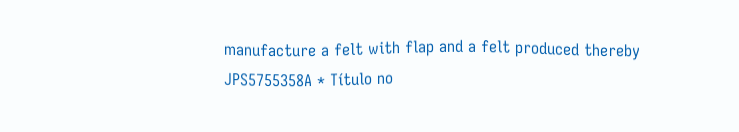manufacture a felt with flap and a felt produced thereby
JPS5755358A * Título no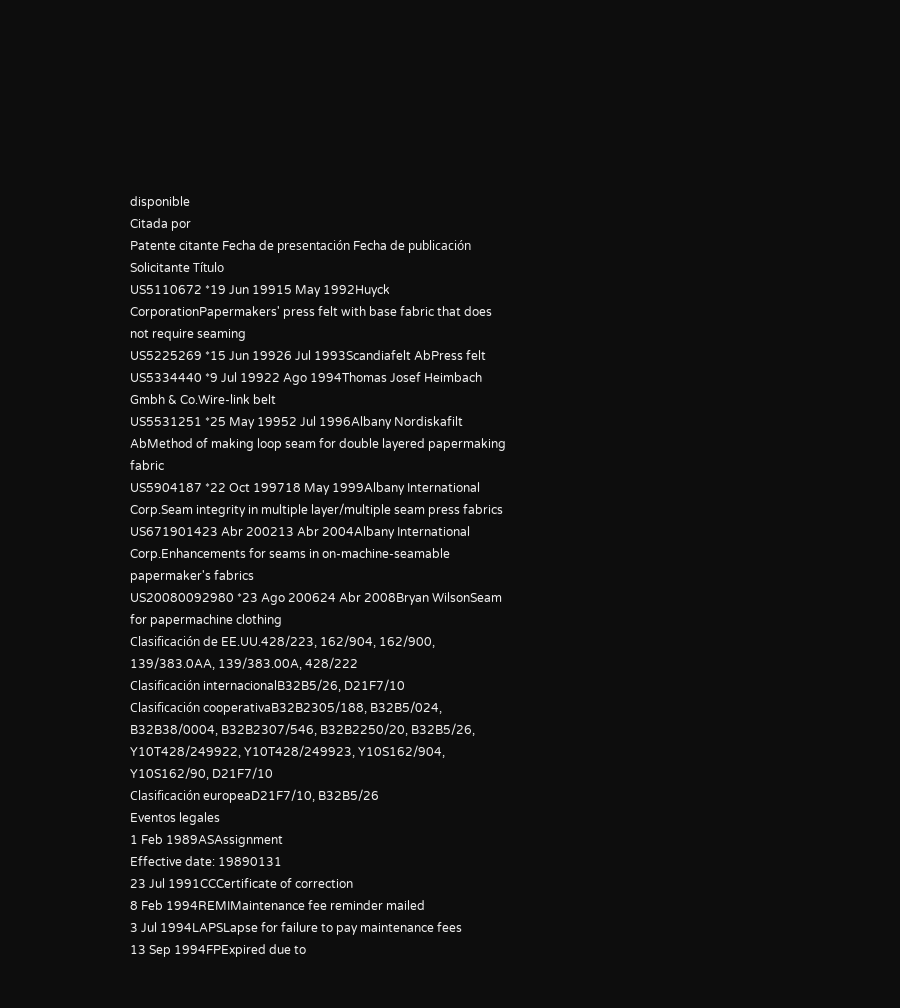disponible
Citada por
Patente citante Fecha de presentación Fecha de publicación Solicitante Título
US5110672 *19 Jun 19915 May 1992Huyck CorporationPapermakers' press felt with base fabric that does not require seaming
US5225269 *15 Jun 19926 Jul 1993Scandiafelt AbPress felt
US5334440 *9 Jul 19922 Ago 1994Thomas Josef Heimbach Gmbh & Co.Wire-link belt
US5531251 *25 May 19952 Jul 1996Albany Nordiskafilt AbMethod of making loop seam for double layered papermaking fabric
US5904187 *22 Oct 199718 May 1999Albany International Corp.Seam integrity in multiple layer/multiple seam press fabrics
US671901423 Abr 200213 Abr 2004Albany International Corp.Enhancements for seams in on-machine-seamable papermaker's fabrics
US20080092980 *23 Ago 200624 Abr 2008Bryan WilsonSeam for papermachine clothing
Clasificación de EE.UU.428/223, 162/904, 162/900, 139/383.0AA, 139/383.00A, 428/222
Clasificación internacionalB32B5/26, D21F7/10
Clasificación cooperativaB32B2305/188, B32B5/024, B32B38/0004, B32B2307/546, B32B2250/20, B32B5/26, Y10T428/249922, Y10T428/249923, Y10S162/904, Y10S162/90, D21F7/10
Clasificación europeaD21F7/10, B32B5/26
Eventos legales
1 Feb 1989ASAssignment
Effective date: 19890131
23 Jul 1991CCCertificate of correction
8 Feb 1994REMIMaintenance fee reminder mailed
3 Jul 1994LAPSLapse for failure to pay maintenance fees
13 Sep 1994FPExpired due to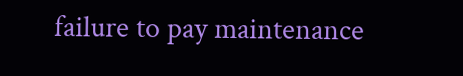failure to pay maintenance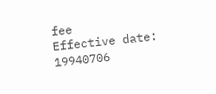fee
Effective date: 19940706